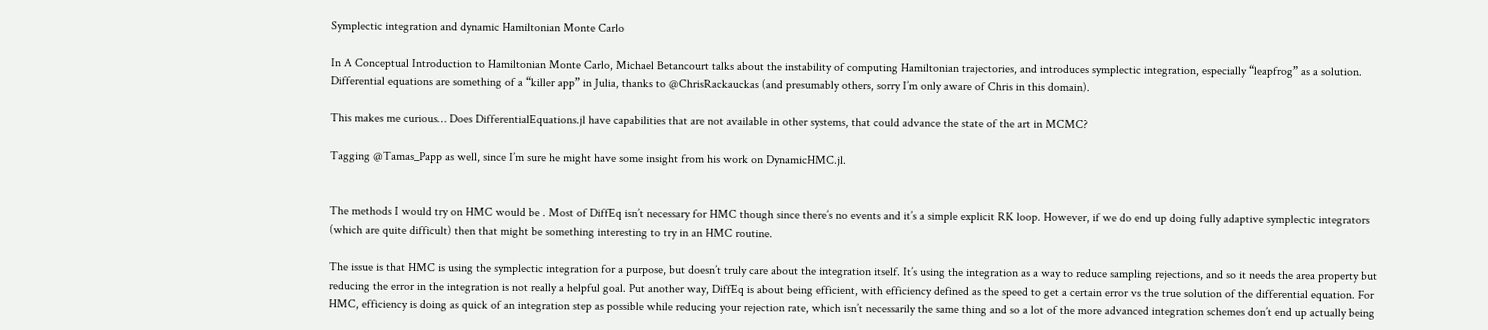Symplectic integration and dynamic Hamiltonian Monte Carlo

In A Conceptual Introduction to Hamiltonian Monte Carlo, Michael Betancourt talks about the instability of computing Hamiltonian trajectories, and introduces symplectic integration, especially “leapfrog” as a solution. Differential equations are something of a “killer app” in Julia, thanks to @ChrisRackauckas (and presumably others, sorry I’m only aware of Chris in this domain).

This makes me curious… Does DifferentialEquations.jl have capabilities that are not available in other systems, that could advance the state of the art in MCMC?

Tagging @Tamas_Papp as well, since I’m sure he might have some insight from his work on DynamicHMC.jl.


The methods I would try on HMC would be . Most of DiffEq isn’t necessary for HMC though since there’s no events and it’s a simple explicit RK loop. However, if we do end up doing fully adaptive symplectic integrators (which are quite difficult) then that might be something interesting to try in an HMC routine.

The issue is that HMC is using the symplectic integration for a purpose, but doesn’t truly care about the integration itself. It’s using the integration as a way to reduce sampling rejections, and so it needs the area property but reducing the error in the integration is not really a helpful goal. Put another way, DiffEq is about being efficient, with efficiency defined as the speed to get a certain error vs the true solution of the differential equation. For HMC, efficiency is doing as quick of an integration step as possible while reducing your rejection rate, which isn’t necessarily the same thing and so a lot of the more advanced integration schemes don’t end up actually being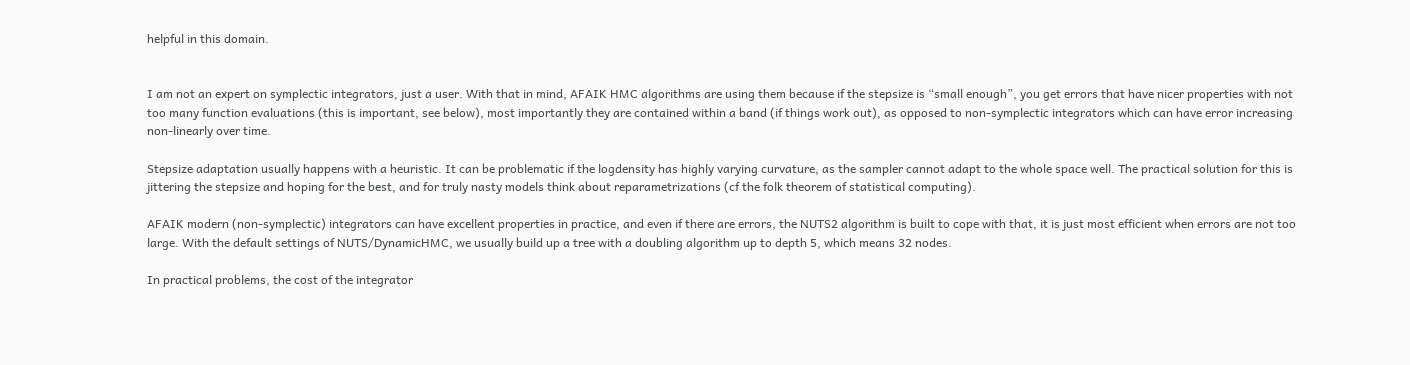helpful in this domain.


I am not an expert on symplectic integrators, just a user. With that in mind, AFAIK HMC algorithms are using them because if the stepsize is “small enough”, you get errors that have nicer properties with not too many function evaluations (this is important, see below), most importantly they are contained within a band (if things work out), as opposed to non-symplectic integrators which can have error increasing non-linearly over time.

Stepsize adaptation usually happens with a heuristic. It can be problematic if the logdensity has highly varying curvature, as the sampler cannot adapt to the whole space well. The practical solution for this is jittering the stepsize and hoping for the best, and for truly nasty models think about reparametrizations (cf the folk theorem of statistical computing).

AFAIK modern (non-symplectic) integrators can have excellent properties in practice, and even if there are errors, the NUTS2 algorithm is built to cope with that, it is just most efficient when errors are not too large. With the default settings of NUTS/DynamicHMC, we usually build up a tree with a doubling algorithm up to depth 5, which means 32 nodes.

In practical problems, the cost of the integrator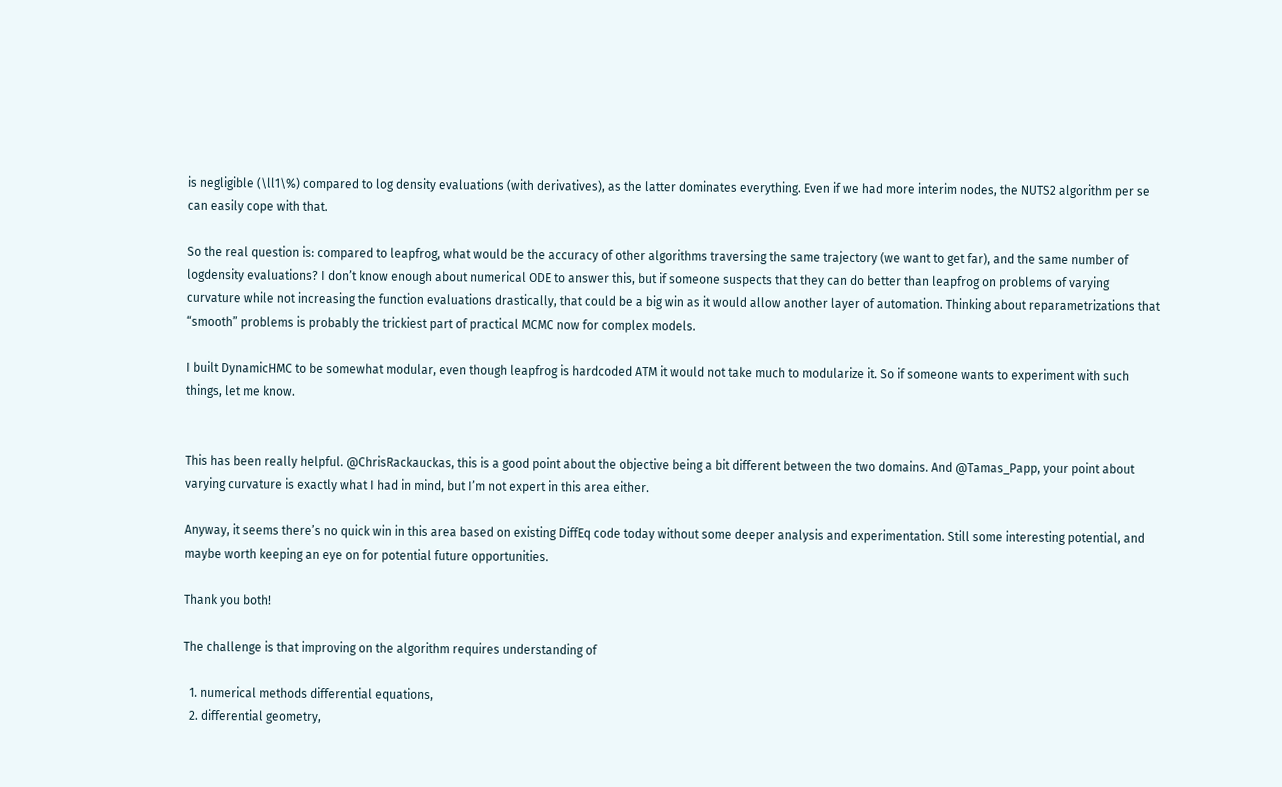is negligible (\ll1\%) compared to log density evaluations (with derivatives), as the latter dominates everything. Even if we had more interim nodes, the NUTS2 algorithm per se can easily cope with that.

So the real question is: compared to leapfrog, what would be the accuracy of other algorithms traversing the same trajectory (we want to get far), and the same number of logdensity evaluations? I don’t know enough about numerical ODE to answer this, but if someone suspects that they can do better than leapfrog on problems of varying curvature while not increasing the function evaluations drastically, that could be a big win as it would allow another layer of automation. Thinking about reparametrizations that “smooth” problems is probably the trickiest part of practical MCMC now for complex models.

I built DynamicHMC to be somewhat modular, even though leapfrog is hardcoded ATM it would not take much to modularize it. So if someone wants to experiment with such things, let me know.


This has been really helpful. @ChrisRackauckas, this is a good point about the objective being a bit different between the two domains. And @Tamas_Papp, your point about varying curvature is exactly what I had in mind, but I’m not expert in this area either.

Anyway, it seems there’s no quick win in this area based on existing DiffEq code today without some deeper analysis and experimentation. Still some interesting potential, and maybe worth keeping an eye on for potential future opportunities.

Thank you both!

The challenge is that improving on the algorithm requires understanding of

  1. numerical methods differential equations,
  2. differential geometry,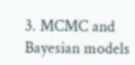3. MCMC and Bayesian models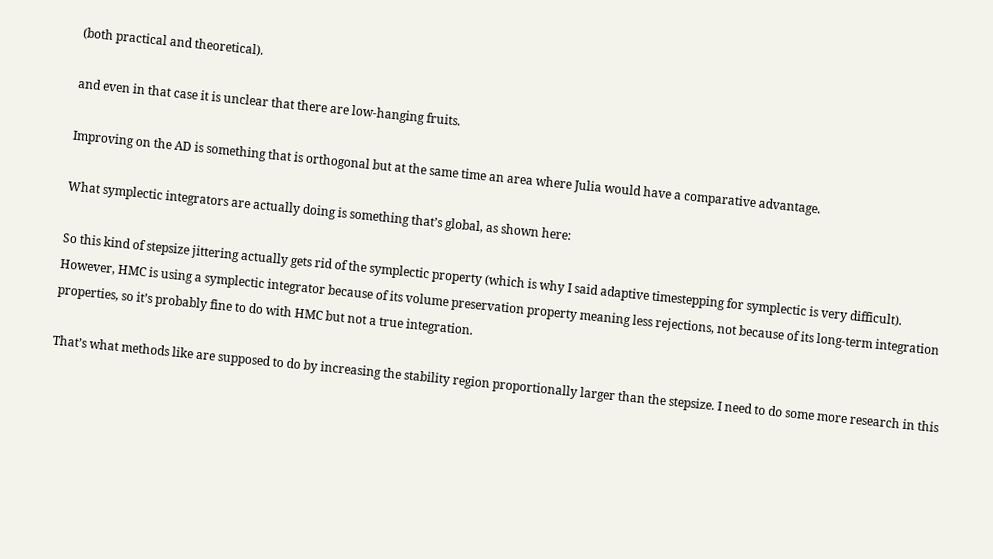(both practical and theoretical).

and even in that case it is unclear that there are low-hanging fruits.

Improving on the AD is something that is orthogonal but at the same time an area where Julia would have a comparative advantage.

What symplectic integrators are actually doing is something that’s global, as shown here:

So this kind of stepsize jittering actually gets rid of the symplectic property (which is why I said adaptive timestepping for symplectic is very difficult). However, HMC is using a symplectic integrator because of its volume preservation property meaning less rejections, not because of its long-term integration properties, so it’s probably fine to do with HMC but not a true integration.

That’s what methods like are supposed to do by increasing the stability region proportionally larger than the stepsize. I need to do some more research in this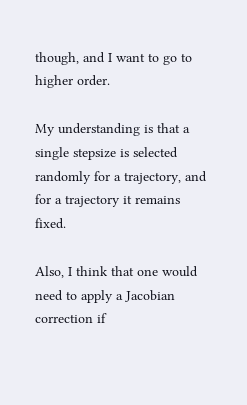though, and I want to go to higher order.

My understanding is that a single stepsize is selected randomly for a trajectory, and for a trajectory it remains fixed.

Also, I think that one would need to apply a Jacobian correction if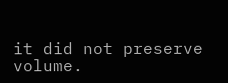it did not preserve volume.